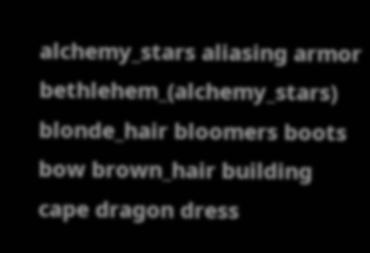alchemy_stars aliasing armor bethlehem_(alchemy_stars) blonde_hair bloomers boots bow brown_hair building cape dragon dress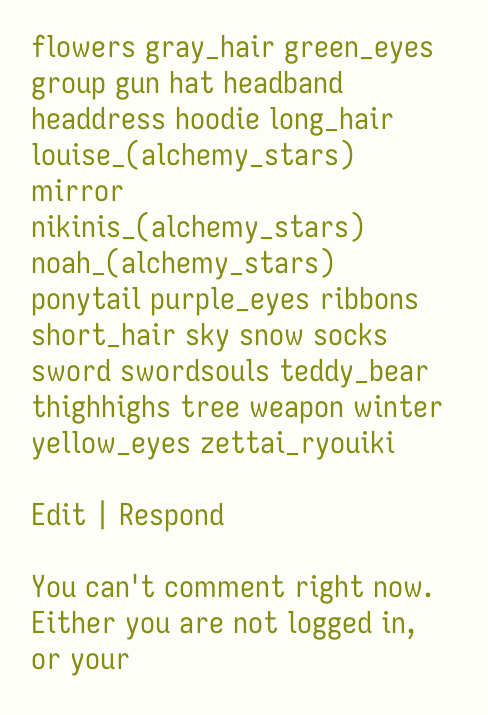flowers gray_hair green_eyes group gun hat headband headdress hoodie long_hair louise_(alchemy_stars) mirror nikinis_(alchemy_stars) noah_(alchemy_stars) ponytail purple_eyes ribbons short_hair sky snow socks sword swordsouls teddy_bear thighhighs tree weapon winter yellow_eyes zettai_ryouiki

Edit | Respond

You can't comment right now.
Either you are not logged in, or your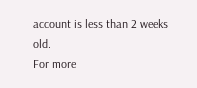account is less than 2 weeks old.
For more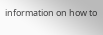information on how to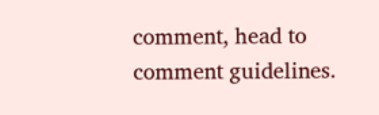comment, head to comment guidelines.